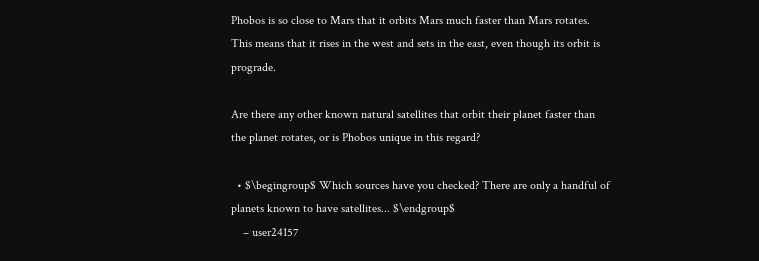Phobos is so close to Mars that it orbits Mars much faster than Mars rotates. This means that it rises in the west and sets in the east, even though its orbit is prograde.

Are there any other known natural satellites that orbit their planet faster than the planet rotates, or is Phobos unique in this regard?

  • $\begingroup$ Which sources have you checked? There are only a handful of planets known to have satellites... $\endgroup$
    – user24157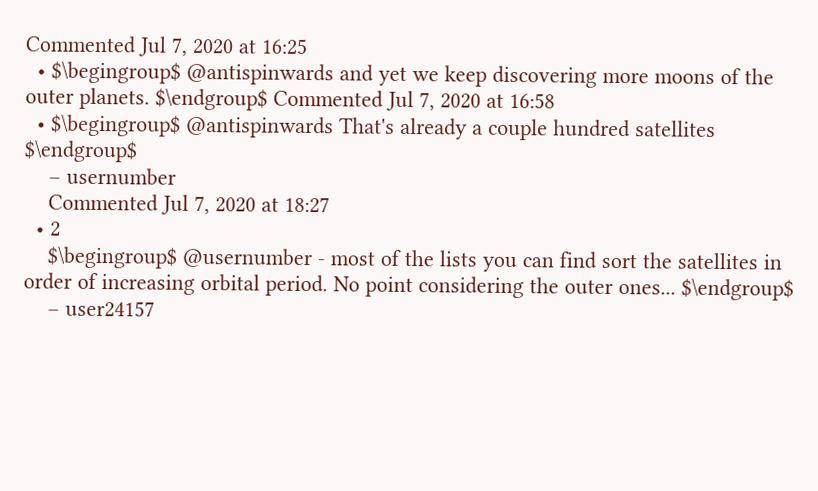Commented Jul 7, 2020 at 16:25
  • $\begingroup$ @antispinwards and yet we keep discovering more moons of the outer planets. $\endgroup$ Commented Jul 7, 2020 at 16:58
  • $\begingroup$ @antispinwards That's already a couple hundred satellites $\endgroup$
    – usernumber
    Commented Jul 7, 2020 at 18:27
  • 2
    $\begingroup$ @usernumber - most of the lists you can find sort the satellites in order of increasing orbital period. No point considering the outer ones... $\endgroup$
    – user24157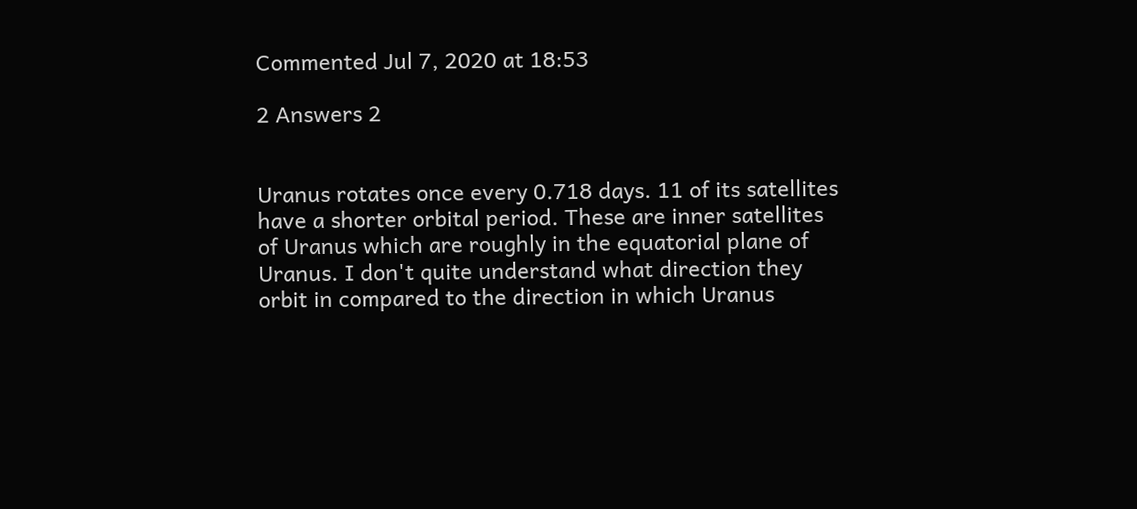Commented Jul 7, 2020 at 18:53

2 Answers 2


Uranus rotates once every 0.718 days. 11 of its satellites have a shorter orbital period. These are inner satellites of Uranus which are roughly in the equatorial plane of Uranus. I don't quite understand what direction they orbit in compared to the direction in which Uranus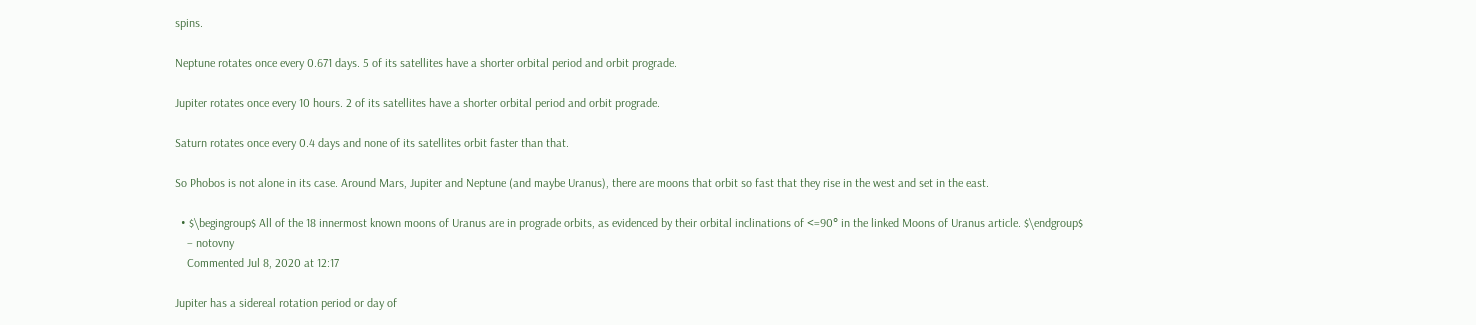spins.

Neptune rotates once every 0.671 days. 5 of its satellites have a shorter orbital period and orbit prograde.

Jupiter rotates once every 10 hours. 2 of its satellites have a shorter orbital period and orbit prograde.

Saturn rotates once every 0.4 days and none of its satellites orbit faster than that.

So Phobos is not alone in its case. Around Mars, Jupiter and Neptune (and maybe Uranus), there are moons that orbit so fast that they rise in the west and set in the east.

  • $\begingroup$ All of the 18 innermost known moons of Uranus are in prograde orbits, as evidenced by their orbital inclinations of <=90° in the linked Moons of Uranus article. $\endgroup$
    – notovny
    Commented Jul 8, 2020 at 12:17

Jupiter has a sidereal rotation period or day of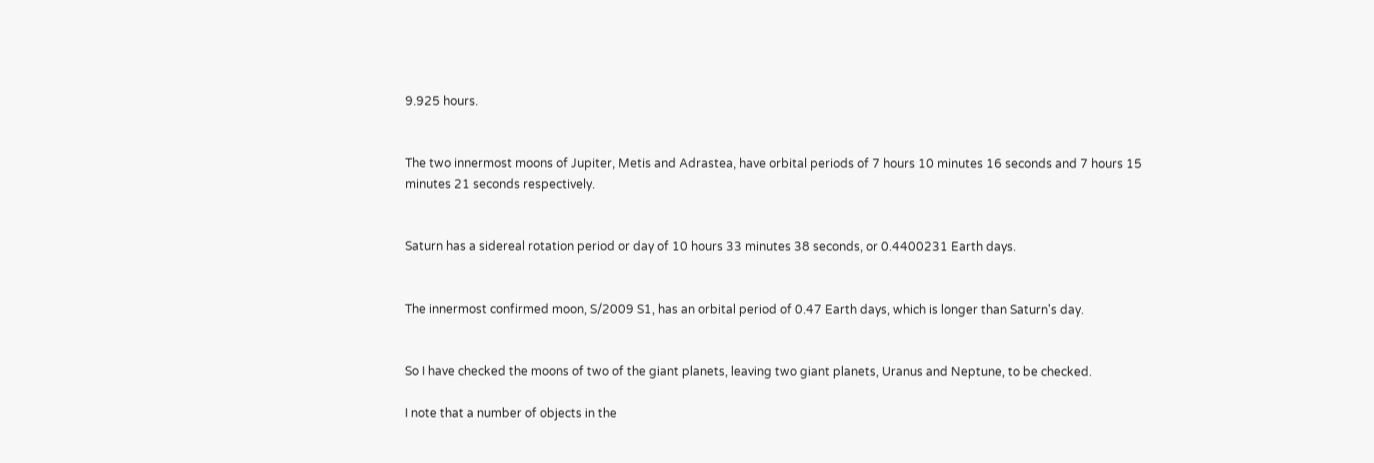9.925 hours.


The two innermost moons of Jupiter, Metis and Adrastea, have orbital periods of 7 hours 10 minutes 16 seconds and 7 hours 15 minutes 21 seconds respectively.


Saturn has a sidereal rotation period or day of 10 hours 33 minutes 38 seconds, or 0.4400231 Earth days.


The innermost confirmed moon, S/2009 S1, has an orbital period of 0.47 Earth days, which is longer than Saturn's day.


So I have checked the moons of two of the giant planets, leaving two giant planets, Uranus and Neptune, to be checked.

I note that a number of objects in the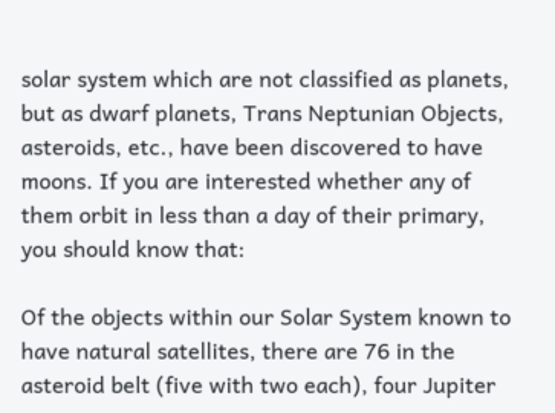solar system which are not classified as planets, but as dwarf planets, Trans Neptunian Objects, asteroids, etc., have been discovered to have moons. If you are interested whether any of them orbit in less than a day of their primary, you should know that:

Of the objects within our Solar System known to have natural satellites, there are 76 in the asteroid belt (five with two each), four Jupiter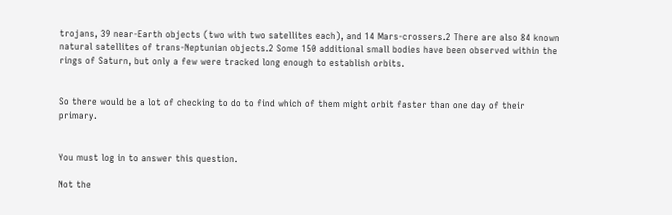trojans, 39 near-Earth objects (two with two satellites each), and 14 Mars-crossers.2 There are also 84 known natural satellites of trans-Neptunian objects.2 Some 150 additional small bodies have been observed within the rings of Saturn, but only a few were tracked long enough to establish orbits.


So there would be a lot of checking to do to find which of them might orbit faster than one day of their primary.


You must log in to answer this question.

Not the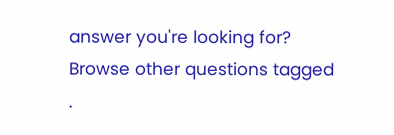answer you're looking for? Browse other questions tagged .